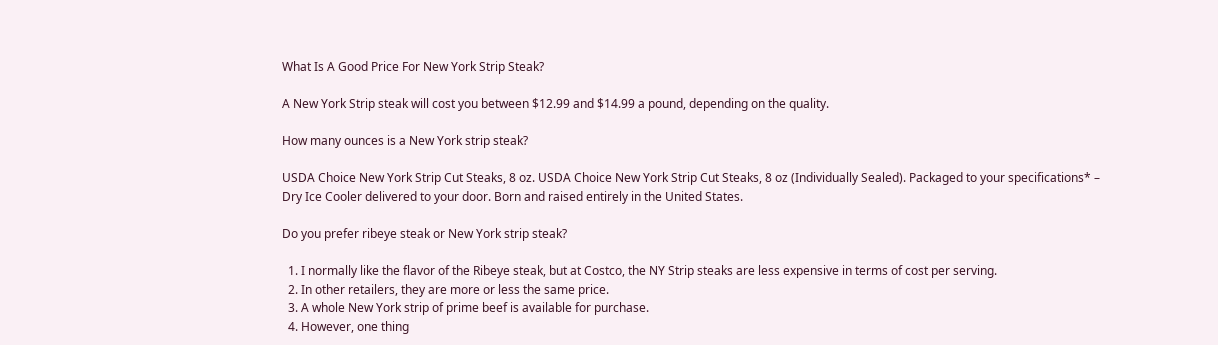What Is A Good Price For New York Strip Steak?

A New York Strip steak will cost you between $12.99 and $14.99 a pound, depending on the quality.

How many ounces is a New York strip steak?

USDA Choice New York Strip Cut Steaks, 8 oz. USDA Choice New York Strip Cut Steaks, 8 oz (Individually Sealed). Packaged to your specifications* – Dry Ice Cooler delivered to your door. Born and raised entirely in the United States.

Do you prefer ribeye steak or New York strip steak?

  1. I normally like the flavor of the Ribeye steak, but at Costco, the NY Strip steaks are less expensive in terms of cost per serving.
  2. In other retailers, they are more or less the same price.
  3. A whole New York strip of prime beef is available for purchase.
  4. However, one thing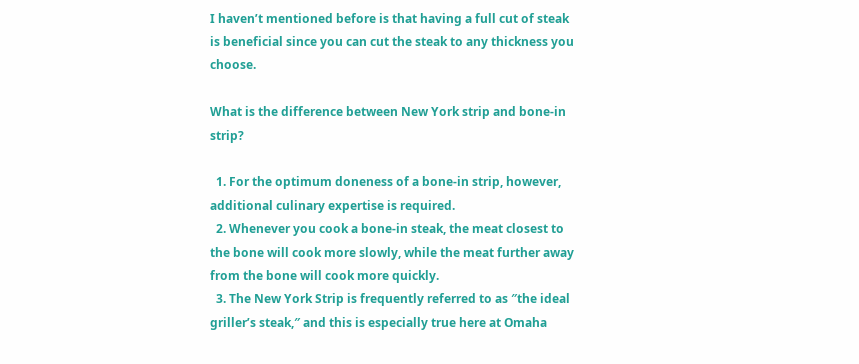I haven’t mentioned before is that having a full cut of steak is beneficial since you can cut the steak to any thickness you choose.

What is the difference between New York strip and bone-in strip?

  1. For the optimum doneness of a bone-in strip, however, additional culinary expertise is required.
  2. Whenever you cook a bone-in steak, the meat closest to the bone will cook more slowly, while the meat further away from the bone will cook more quickly.
  3. The New York Strip is frequently referred to as ″the ideal griller’s steak,″ and this is especially true here at Omaha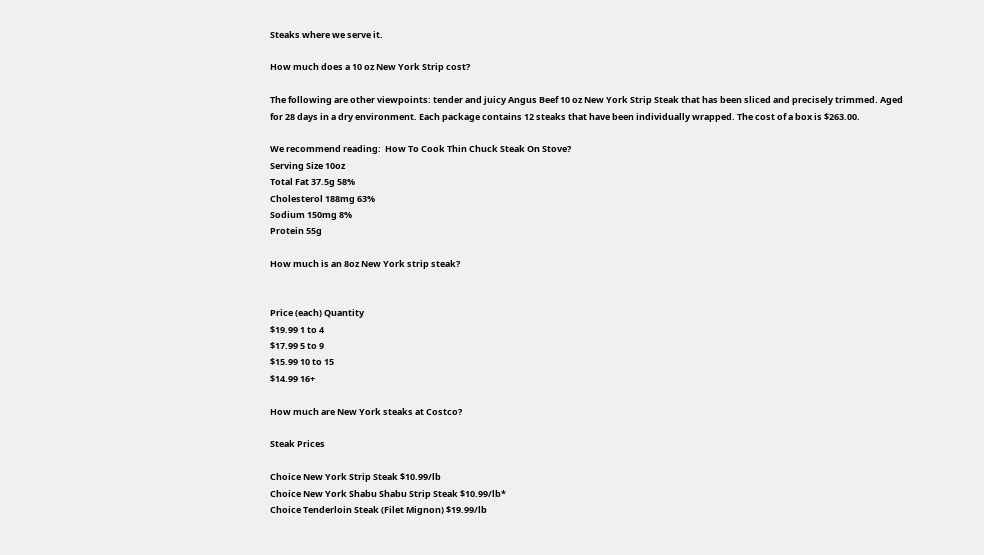Steaks where we serve it.

How much does a 10 oz New York Strip cost?

The following are other viewpoints: tender and juicy Angus Beef 10 oz New York Strip Steak that has been sliced and precisely trimmed. Aged for 28 days in a dry environment. Each package contains 12 steaks that have been individually wrapped. The cost of a box is $263.00.

We recommend reading:  How To Cook Thin Chuck Steak On Stove?
Serving Size 10oz
Total Fat 37.5g 58%
Cholesterol 188mg 63%
Sodium 150mg 8%
Protein 55g

How much is an 8oz New York strip steak?


Price (each) Quantity
$19.99 1 to 4
$17.99 5 to 9
$15.99 10 to 15
$14.99 16+

How much are New York steaks at Costco?

Steak Prices

Choice New York Strip Steak $10.99/lb
Choice New York Shabu Shabu Strip Steak $10.99/lb*
Choice Tenderloin Steak (Filet Mignon) $19.99/lb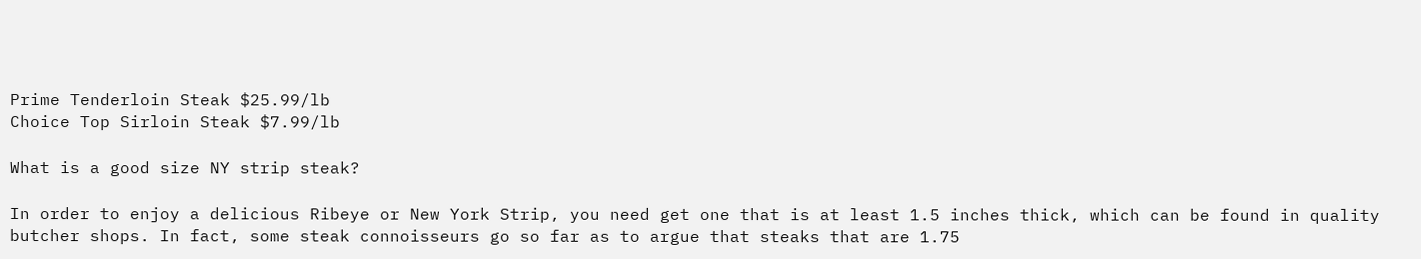Prime Tenderloin Steak $25.99/lb
Choice Top Sirloin Steak $7.99/lb

What is a good size NY strip steak?

In order to enjoy a delicious Ribeye or New York Strip, you need get one that is at least 1.5 inches thick, which can be found in quality butcher shops. In fact, some steak connoisseurs go so far as to argue that steaks that are 1.75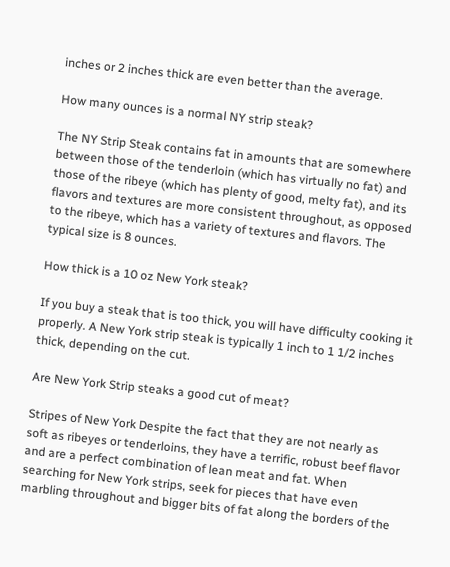inches or 2 inches thick are even better than the average.

How many ounces is a normal NY strip steak?

The NY Strip Steak contains fat in amounts that are somewhere between those of the tenderloin (which has virtually no fat) and those of the ribeye (which has plenty of good, melty fat), and its flavors and textures are more consistent throughout, as opposed to the ribeye, which has a variety of textures and flavors. The typical size is 8 ounces.

How thick is a 10 oz New York steak?

If you buy a steak that is too thick, you will have difficulty cooking it properly. A New York strip steak is typically 1 inch to 1 1/2 inches thick, depending on the cut.

Are New York Strip steaks a good cut of meat?

Stripes of New York Despite the fact that they are not nearly as soft as ribeyes or tenderloins, they have a terrific, robust beef flavor and are a perfect combination of lean meat and fat. When searching for New York strips, seek for pieces that have even marbling throughout and bigger bits of fat along the borders of the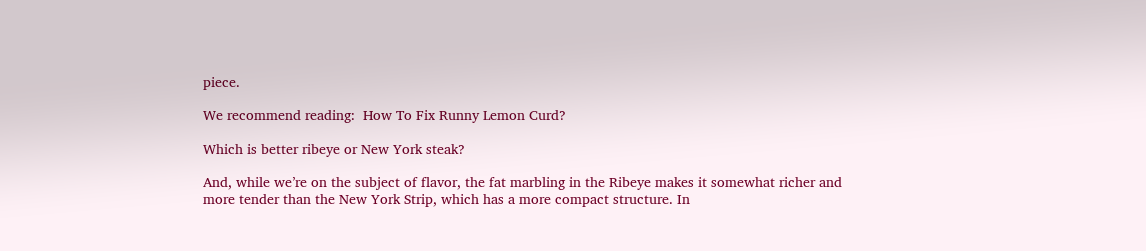piece.

We recommend reading:  How To Fix Runny Lemon Curd?

Which is better ribeye or New York steak?

And, while we’re on the subject of flavor, the fat marbling in the Ribeye makes it somewhat richer and more tender than the New York Strip, which has a more compact structure. In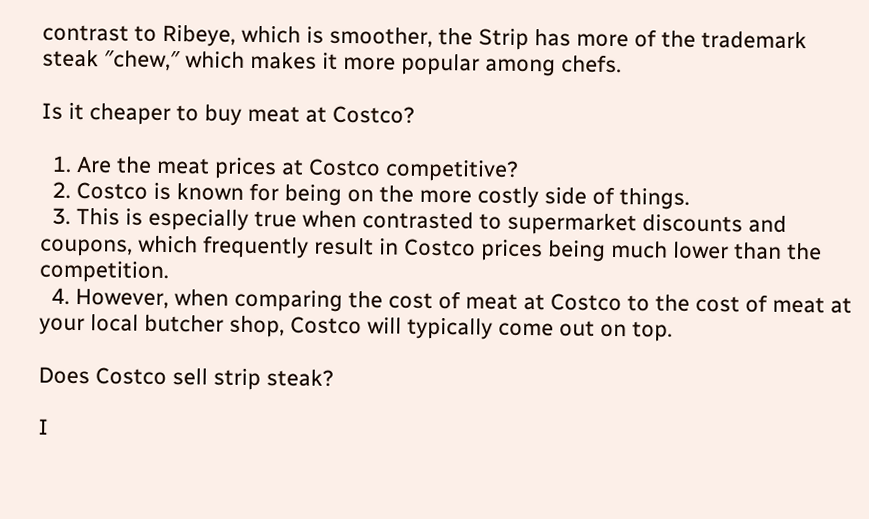contrast to Ribeye, which is smoother, the Strip has more of the trademark steak ″chew,″ which makes it more popular among chefs.

Is it cheaper to buy meat at Costco?

  1. Are the meat prices at Costco competitive?
  2. Costco is known for being on the more costly side of things.
  3. This is especially true when contrasted to supermarket discounts and coupons, which frequently result in Costco prices being much lower than the competition.
  4. However, when comparing the cost of meat at Costco to the cost of meat at your local butcher shop, Costco will typically come out on top.

Does Costco sell strip steak?

I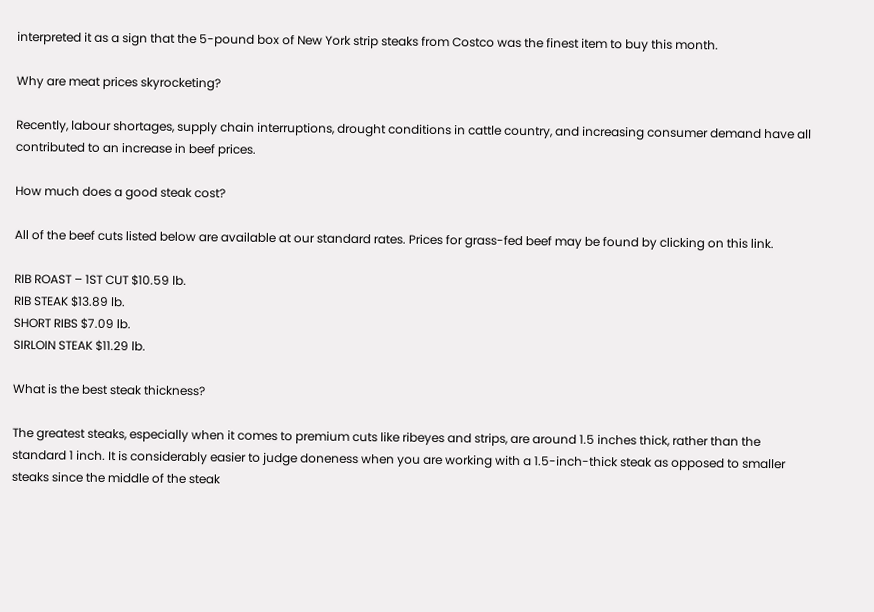interpreted it as a sign that the 5-pound box of New York strip steaks from Costco was the finest item to buy this month.

Why are meat prices skyrocketing?

Recently, labour shortages, supply chain interruptions, drought conditions in cattle country, and increasing consumer demand have all contributed to an increase in beef prices.

How much does a good steak cost?

All of the beef cuts listed below are available at our standard rates. Prices for grass-fed beef may be found by clicking on this link.

RIB ROAST – 1ST CUT $10.59 lb.
RIB STEAK $13.89 lb.
SHORT RIBS $7.09 lb.
SIRLOIN STEAK $11.29 lb.

What is the best steak thickness?

The greatest steaks, especially when it comes to premium cuts like ribeyes and strips, are around 1.5 inches thick, rather than the standard 1 inch. It is considerably easier to judge doneness when you are working with a 1.5-inch-thick steak as opposed to smaller steaks since the middle of the steak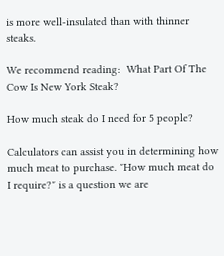is more well-insulated than with thinner steaks.

We recommend reading:  What Part Of The Cow Is New York Steak?

How much steak do I need for 5 people?

Calculators can assist you in determining how much meat to purchase. ″How much meat do I require?″ is a question we are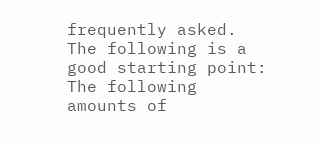frequently asked. The following is a good starting point: The following amounts of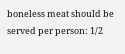boneless meat should be served per person: 1/2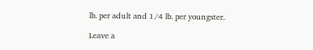lb. per adult and 1/4 lb. per youngster.

Leave a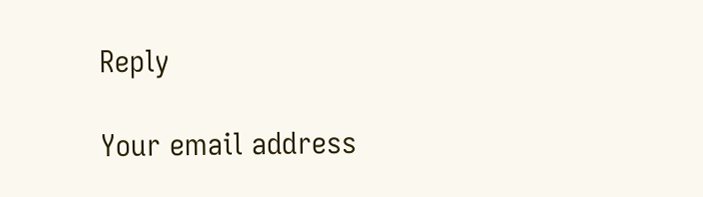Reply

Your email address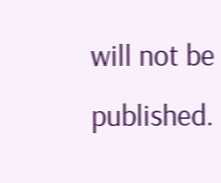will not be published.